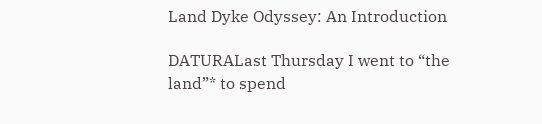Land Dyke Odyssey: An Introduction

DATURALast Thursday I went to “the land”* to spend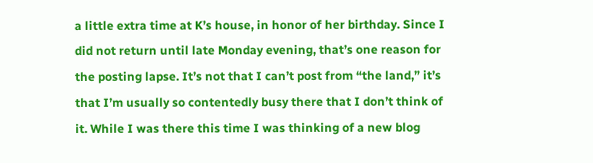a little extra time at K’s house, in honor of her birthday. Since I did not return until late Monday evening, that’s one reason for the posting lapse. It’s not that I can’t post from “the land,” it’s that I’m usually so contentedly busy there that I don’t think of it. While I was there this time I was thinking of a new blog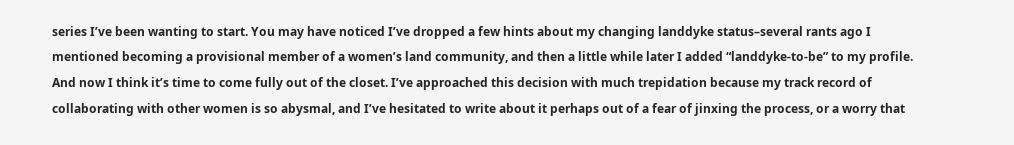series I’ve been wanting to start. You may have noticed I’ve dropped a few hints about my changing landdyke status–several rants ago I mentioned becoming a provisional member of a women’s land community, and then a little while later I added “landdyke-to-be” to my profile. And now I think it’s time to come fully out of the closet. I’ve approached this decision with much trepidation because my track record of collaborating with other women is so abysmal, and I’ve hesitated to write about it perhaps out of a fear of jinxing the process, or a worry that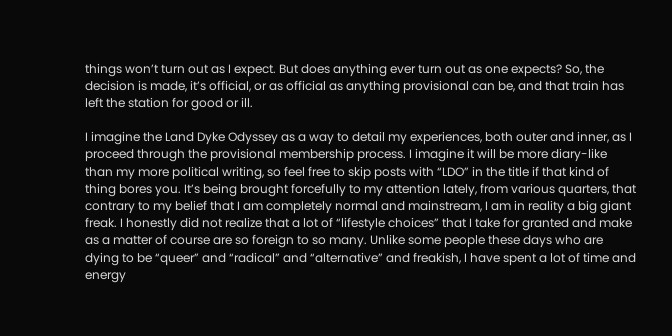things won’t turn out as I expect. But does anything ever turn out as one expects? So, the decision is made, it’s official, or as official as anything provisional can be, and that train has left the station for good or ill.

I imagine the Land Dyke Odyssey as a way to detail my experiences, both outer and inner, as I proceed through the provisional membership process. I imagine it will be more diary-like than my more political writing, so feel free to skip posts with “LDO” in the title if that kind of thing bores you. It’s being brought forcefully to my attention lately, from various quarters, that contrary to my belief that I am completely normal and mainstream, I am in reality a big giant freak. I honestly did not realize that a lot of “lifestyle choices” that I take for granted and make as a matter of course are so foreign to so many. Unlike some people these days who are dying to be “queer” and “radical” and “alternative” and freakish, I have spent a lot of time and energy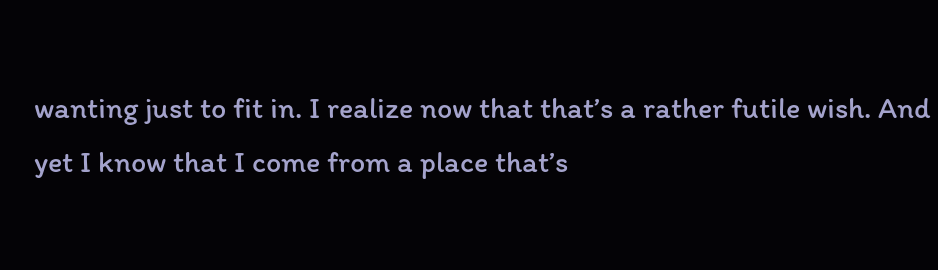wanting just to fit in. I realize now that that’s a rather futile wish. And yet I know that I come from a place that’s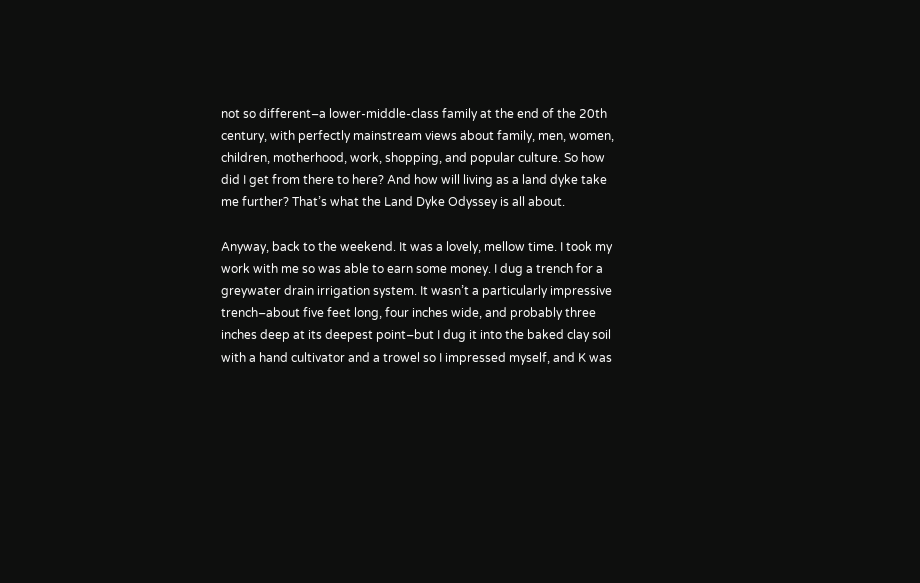not so different–a lower-middle-class family at the end of the 20th century, with perfectly mainstream views about family, men, women, children, motherhood, work, shopping, and popular culture. So how did I get from there to here? And how will living as a land dyke take me further? That’s what the Land Dyke Odyssey is all about.

Anyway, back to the weekend. It was a lovely, mellow time. I took my work with me so was able to earn some money. I dug a trench for a greywater drain irrigation system. It wasn’t a particularly impressive trench–about five feet long, four inches wide, and probably three inches deep at its deepest point–but I dug it into the baked clay soil with a hand cultivator and a trowel so I impressed myself, and K was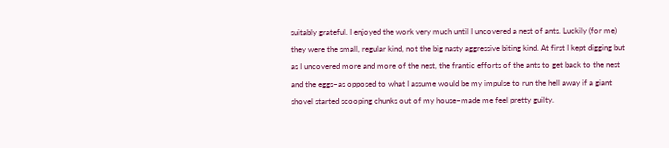suitably grateful. I enjoyed the work very much until I uncovered a nest of ants. Luckily (for me) they were the small, regular kind, not the big nasty aggressive biting kind. At first I kept digging but as I uncovered more and more of the nest, the frantic efforts of the ants to get back to the nest and the eggs–as opposed to what I assume would be my impulse to run the hell away if a giant shovel started scooping chunks out of my house–made me feel pretty guilty.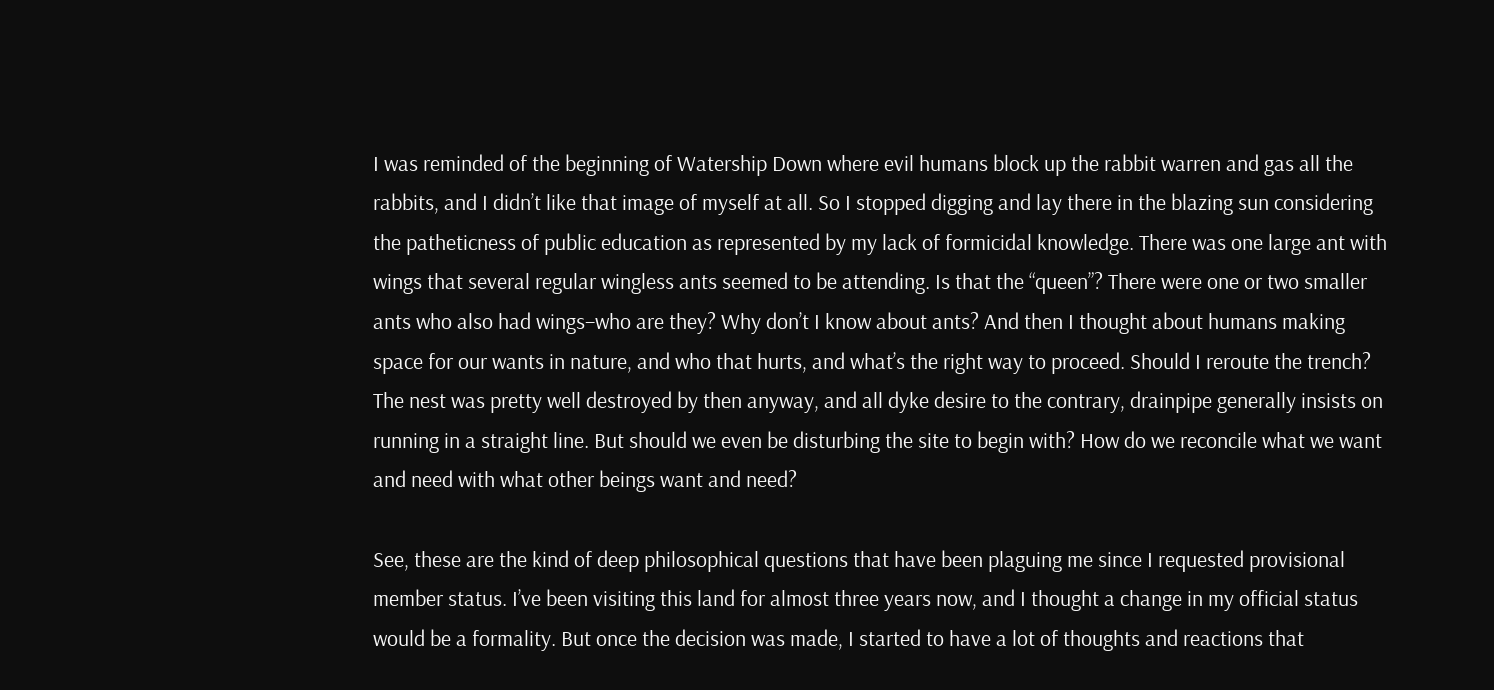I was reminded of the beginning of Watership Down where evil humans block up the rabbit warren and gas all the rabbits, and I didn’t like that image of myself at all. So I stopped digging and lay there in the blazing sun considering the patheticness of public education as represented by my lack of formicidal knowledge. There was one large ant with wings that several regular wingless ants seemed to be attending. Is that the “queen”? There were one or two smaller ants who also had wings–who are they? Why don’t I know about ants? And then I thought about humans making space for our wants in nature, and who that hurts, and what’s the right way to proceed. Should I reroute the trench? The nest was pretty well destroyed by then anyway, and all dyke desire to the contrary, drainpipe generally insists on running in a straight line. But should we even be disturbing the site to begin with? How do we reconcile what we want and need with what other beings want and need?

See, these are the kind of deep philosophical questions that have been plaguing me since I requested provisional member status. I’ve been visiting this land for almost three years now, and I thought a change in my official status would be a formality. But once the decision was made, I started to have a lot of thoughts and reactions that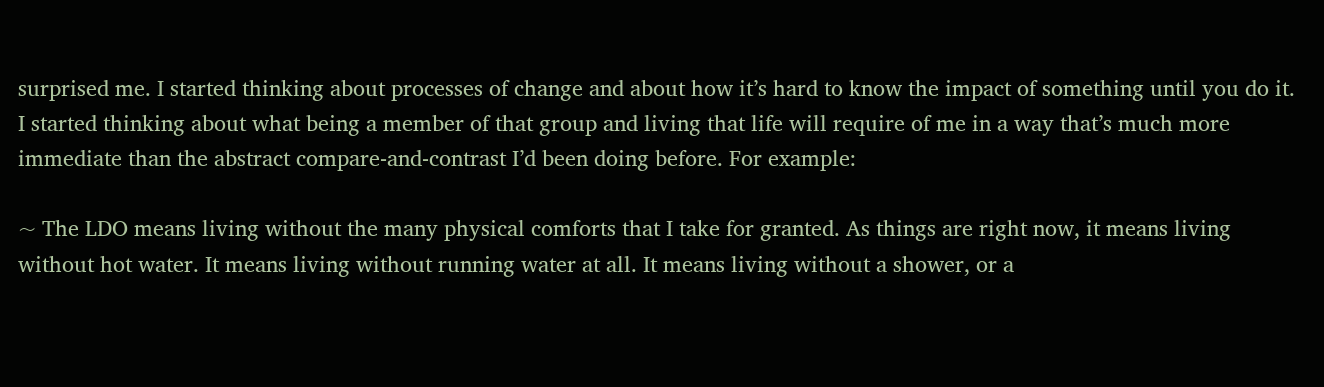surprised me. I started thinking about processes of change and about how it’s hard to know the impact of something until you do it. I started thinking about what being a member of that group and living that life will require of me in a way that’s much more immediate than the abstract compare-and-contrast I’d been doing before. For example:

~ The LDO means living without the many physical comforts that I take for granted. As things are right now, it means living without hot water. It means living without running water at all. It means living without a shower, or a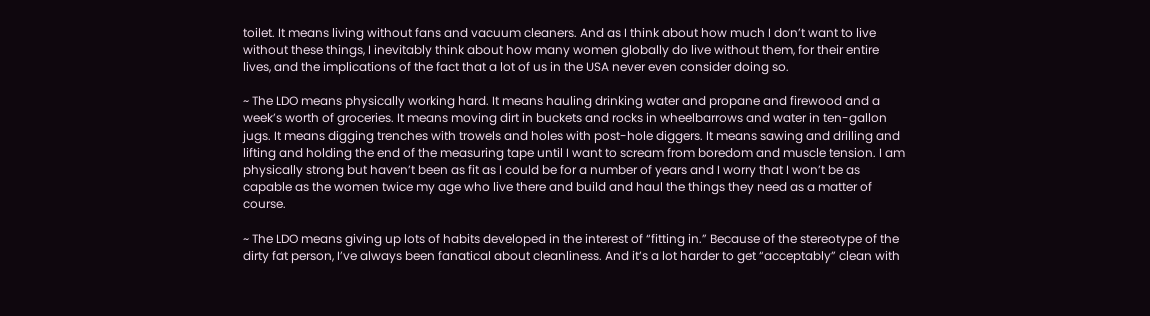toilet. It means living without fans and vacuum cleaners. And as I think about how much I don’t want to live without these things, I inevitably think about how many women globally do live without them, for their entire lives, and the implications of the fact that a lot of us in the USA never even consider doing so.

~ The LDO means physically working hard. It means hauling drinking water and propane and firewood and a week’s worth of groceries. It means moving dirt in buckets and rocks in wheelbarrows and water in ten-gallon jugs. It means digging trenches with trowels and holes with post-hole diggers. It means sawing and drilling and lifting and holding the end of the measuring tape until I want to scream from boredom and muscle tension. I am physically strong but haven’t been as fit as I could be for a number of years and I worry that I won’t be as capable as the women twice my age who live there and build and haul the things they need as a matter of course.

~ The LDO means giving up lots of habits developed in the interest of “fitting in.” Because of the stereotype of the dirty fat person, I’ve always been fanatical about cleanliness. And it’s a lot harder to get “acceptably” clean with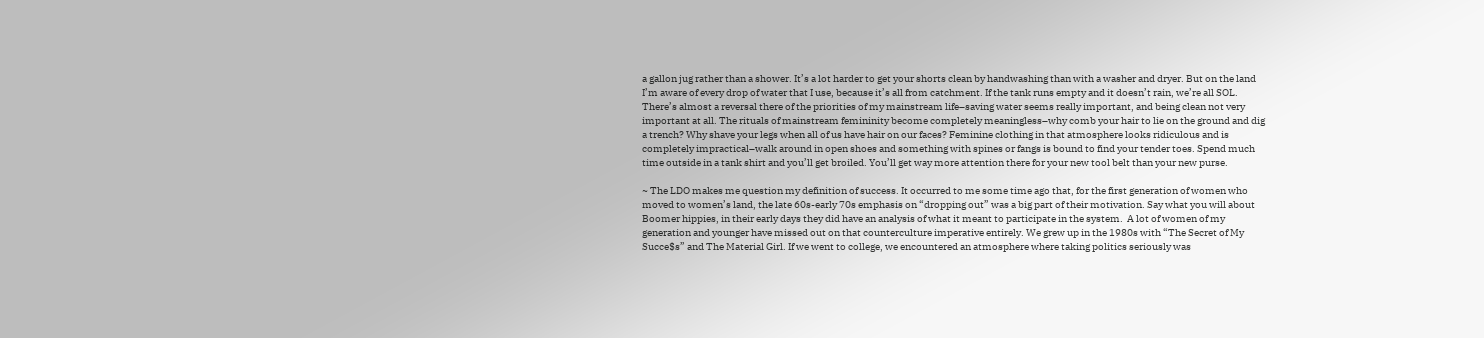a gallon jug rather than a shower. It’s a lot harder to get your shorts clean by handwashing than with a washer and dryer. But on the land I’m aware of every drop of water that I use, because it’s all from catchment. If the tank runs empty and it doesn’t rain, we’re all SOL. There’s almost a reversal there of the priorities of my mainstream life–saving water seems really important, and being clean not very important at all. The rituals of mainstream femininity become completely meaningless–why comb your hair to lie on the ground and dig a trench? Why shave your legs when all of us have hair on our faces? Feminine clothing in that atmosphere looks ridiculous and is completely impractical–walk around in open shoes and something with spines or fangs is bound to find your tender toes. Spend much time outside in a tank shirt and you’ll get broiled. You’ll get way more attention there for your new tool belt than your new purse.

~ The LDO makes me question my definition of success. It occurred to me some time ago that, for the first generation of women who moved to women’s land, the late 60s-early 70s emphasis on “dropping out” was a big part of their motivation. Say what you will about Boomer hippies, in their early days they did have an analysis of what it meant to participate in the system.  A lot of women of my generation and younger have missed out on that counterculture imperative entirely. We grew up in the 1980s with “The Secret of My Succe$s” and The Material Girl. If we went to college, we encountered an atmosphere where taking politics seriously was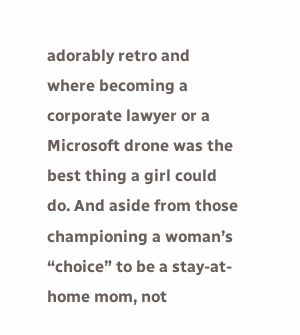adorably retro and where becoming a corporate lawyer or a Microsoft drone was the best thing a girl could do. And aside from those championing a woman’s “choice” to be a stay-at-home mom, not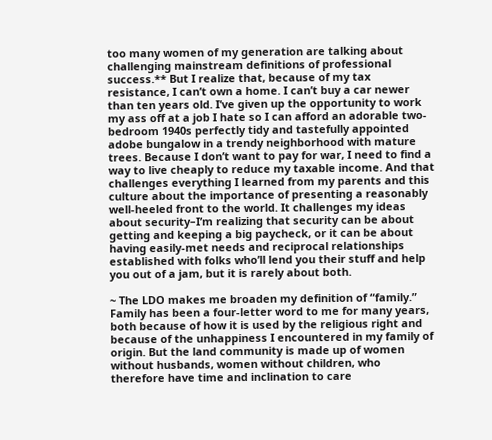too many women of my generation are talking about challenging mainstream definitions of professional success.** But I realize that, because of my tax resistance, I can’t own a home. I can’t buy a car newer than ten years old. I’ve given up the opportunity to work my ass off at a job I hate so I can afford an adorable two-bedroom 1940s perfectly tidy and tastefully appointed adobe bungalow in a trendy neighborhood with mature trees. Because I don’t want to pay for war, I need to find a way to live cheaply to reduce my taxable income. And that challenges everything I learned from my parents and this culture about the importance of presenting a reasonably well-heeled front to the world. It challenges my ideas about security–I’m realizing that security can be about getting and keeping a big paycheck, or it can be about having easily-met needs and reciprocal relationships established with folks who’ll lend you their stuff and help you out of a jam, but it is rarely about both.

~ The LDO makes me broaden my definition of “family.” Family has been a four-letter word to me for many years, both because of how it is used by the religious right and because of the unhappiness I encountered in my family of origin. But the land community is made up of women without husbands, women without children, who therefore have time and inclination to care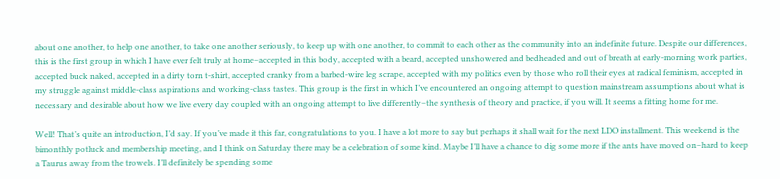about one another, to help one another, to take one another seriously, to keep up with one another, to commit to each other as the community into an indefinite future. Despite our differences, this is the first group in which I have ever felt truly at home–accepted in this body, accepted with a beard, accepted unshowered and bedheaded and out of breath at early-morning work parties, accepted buck naked, accepted in a dirty torn t-shirt, accepted cranky from a barbed-wire leg scrape, accepted with my politics even by those who roll their eyes at radical feminism, accepted in my struggle against middle-class aspirations and working-class tastes. This group is the first in which I’ve encountered an ongoing attempt to question mainstream assumptions about what is necessary and desirable about how we live every day coupled with an ongoing attempt to live differently–the synthesis of theory and practice, if you will. It seems a fitting home for me.

Well! That’s quite an introduction, I’d say. If you’ve made it this far, congratulations to you. I have a lot more to say but perhaps it shall wait for the next LDO installment. This weekend is the bimonthly potluck and membership meeting, and I think on Saturday there may be a celebration of some kind. Maybe I’ll have a chance to dig some more if the ants have moved on–hard to keep a Taurus away from the trowels. I’ll definitely be spending some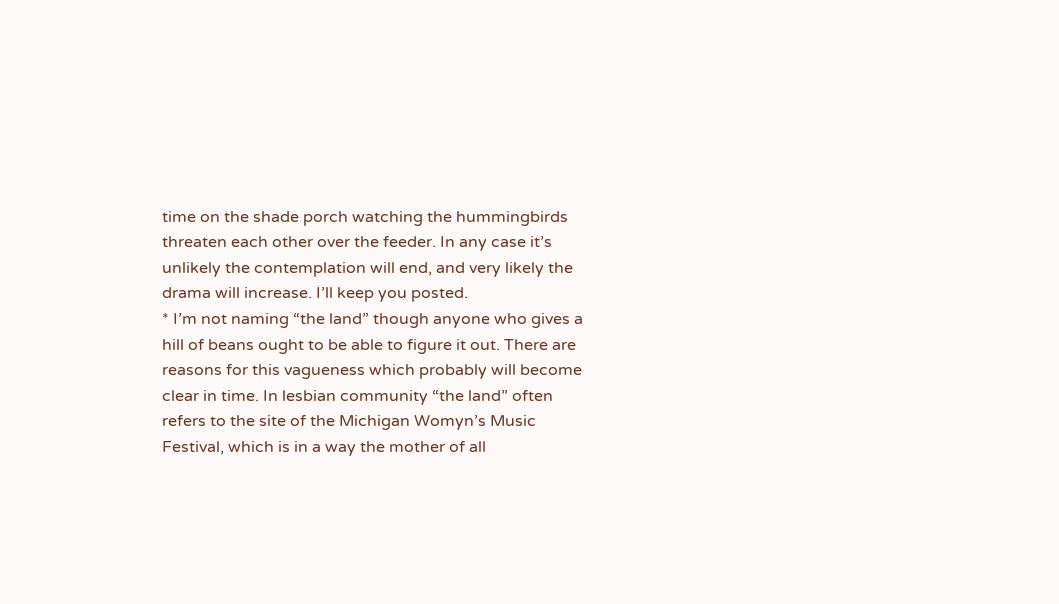time on the shade porch watching the hummingbirds threaten each other over the feeder. In any case it’s unlikely the contemplation will end, and very likely the drama will increase. I’ll keep you posted.
* I’m not naming “the land” though anyone who gives a hill of beans ought to be able to figure it out. There are reasons for this vagueness which probably will become clear in time. In lesbian community “the land” often refers to the site of the Michigan Womyn’s Music Festival, which is in a way the mother of all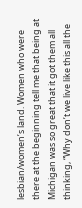lesbian/women’s land. Women who were there at the beginning tell me that being at Michigan was so great that it got them all thinking, “Why don’t we live like this all the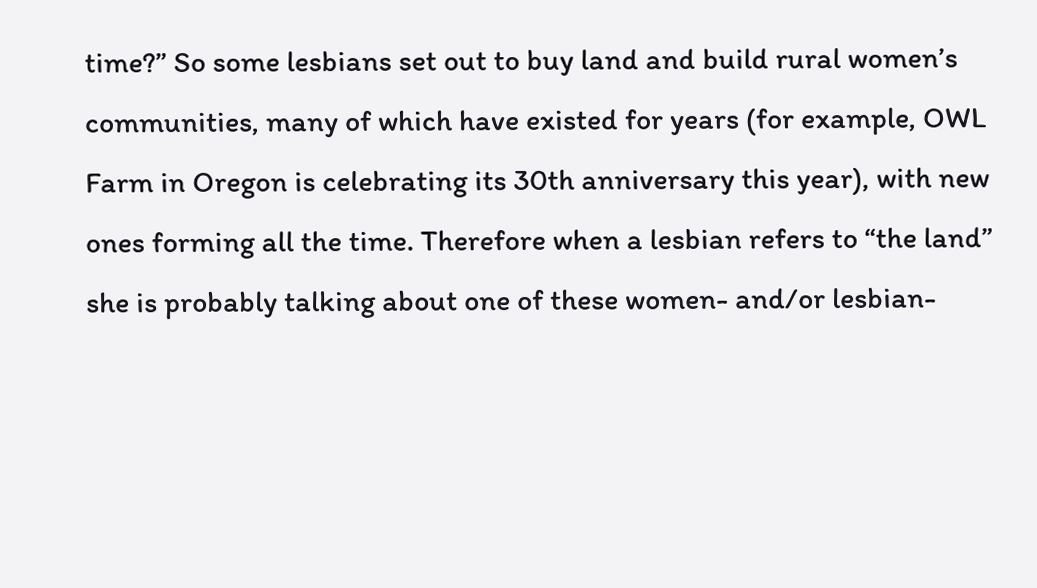time?” So some lesbians set out to buy land and build rural women’s communities, many of which have existed for years (for example, OWL Farm in Oregon is celebrating its 30th anniversary this year), with new ones forming all the time. Therefore when a lesbian refers to “the land” she is probably talking about one of these women- and/or lesbian-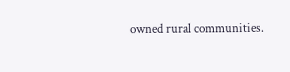owned rural communities.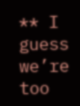** I guess we’re too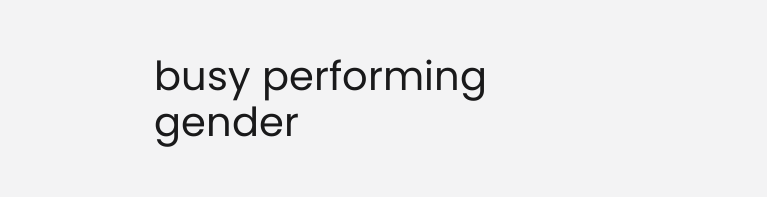busy performing gender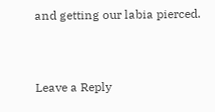and getting our labia pierced.


Leave a Reply